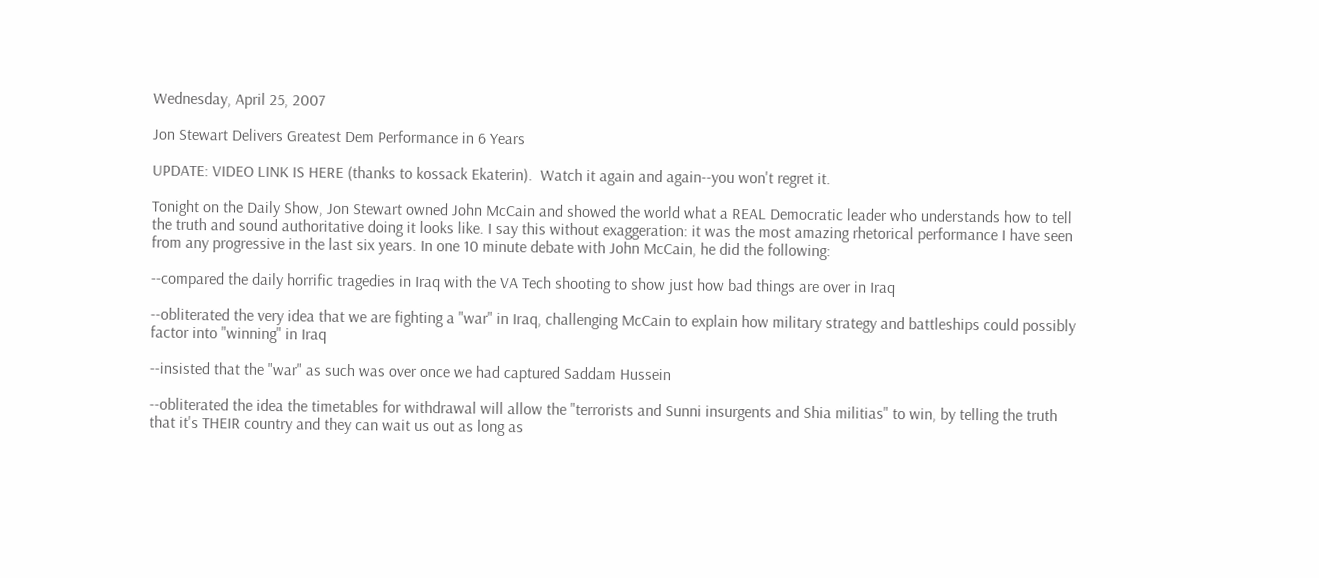Wednesday, April 25, 2007

Jon Stewart Delivers Greatest Dem Performance in 6 Years

UPDATE: VIDEO LINK IS HERE (thanks to kossack Ekaterin).  Watch it again and again--you won't regret it.

Tonight on the Daily Show, Jon Stewart owned John McCain and showed the world what a REAL Democratic leader who understands how to tell the truth and sound authoritative doing it looks like. I say this without exaggeration: it was the most amazing rhetorical performance I have seen from any progressive in the last six years. In one 10 minute debate with John McCain, he did the following:

--compared the daily horrific tragedies in Iraq with the VA Tech shooting to show just how bad things are over in Iraq

--obliterated the very idea that we are fighting a "war" in Iraq, challenging McCain to explain how military strategy and battleships could possibly factor into "winning" in Iraq

--insisted that the "war" as such was over once we had captured Saddam Hussein

--obliterated the idea the timetables for withdrawal will allow the "terrorists and Sunni insurgents and Shia militias" to win, by telling the truth that it's THEIR country and they can wait us out as long as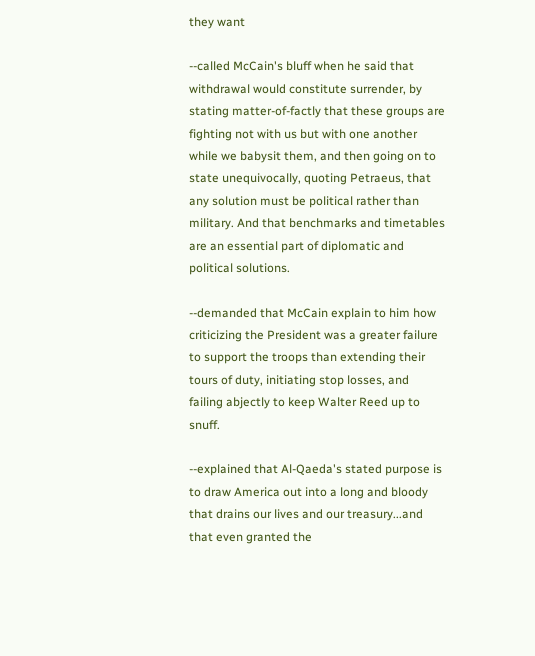they want

--called McCain's bluff when he said that withdrawal would constitute surrender, by stating matter-of-factly that these groups are fighting not with us but with one another while we babysit them, and then going on to state unequivocally, quoting Petraeus, that any solution must be political rather than military. And that benchmarks and timetables are an essential part of diplomatic and political solutions.

--demanded that McCain explain to him how criticizing the President was a greater failure to support the troops than extending their tours of duty, initiating stop losses, and failing abjectly to keep Walter Reed up to snuff.

--explained that Al-Qaeda's stated purpose is to draw America out into a long and bloody that drains our lives and our treasury...and that even granted the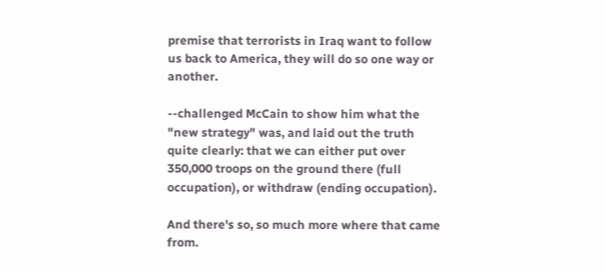premise that terrorists in Iraq want to follow us back to America, they will do so one way or another.

--challenged McCain to show him what the "new strategy" was, and laid out the truth quite clearly: that we can either put over 350,000 troops on the ground there (full occupation), or withdraw (ending occupation).

And there's so, so much more where that came from.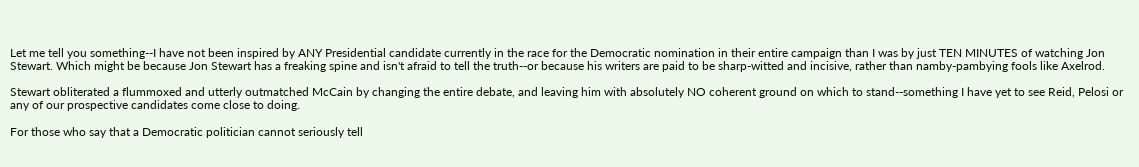Let me tell you something--I have not been inspired by ANY Presidential candidate currently in the race for the Democratic nomination in their entire campaign than I was by just TEN MINUTES of watching Jon Stewart. Which might be because Jon Stewart has a freaking spine and isn't afraid to tell the truth--or because his writers are paid to be sharp-witted and incisive, rather than namby-pambying fools like Axelrod.

Stewart obliterated a flummoxed and utterly outmatched McCain by changing the entire debate, and leaving him with absolutely NO coherent ground on which to stand--something I have yet to see Reid, Pelosi or any of our prospective candidates come close to doing.

For those who say that a Democratic politician cannot seriously tell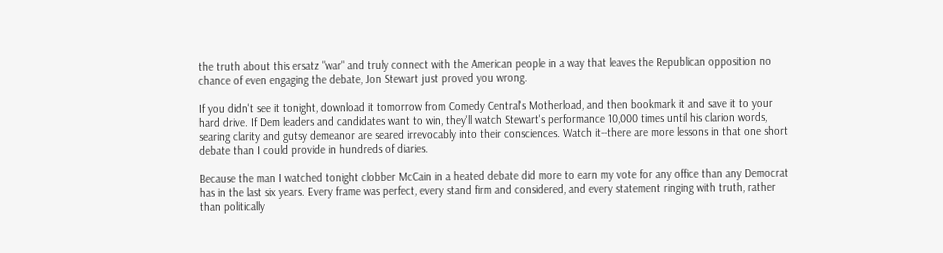the truth about this ersatz "war" and truly connect with the American people in a way that leaves the Republican opposition no chance of even engaging the debate, Jon Stewart just proved you wrong.

If you didn't see it tonight, download it tomorrow from Comedy Central's Motherload, and then bookmark it and save it to your hard drive. If Dem leaders and candidates want to win, they'll watch Stewart's performance 10,000 times until his clarion words, searing clarity and gutsy demeanor are seared irrevocably into their consciences. Watch it--there are more lessons in that one short debate than I could provide in hundreds of diaries.

Because the man I watched tonight clobber McCain in a heated debate did more to earn my vote for any office than any Democrat has in the last six years. Every frame was perfect, every stand firm and considered, and every statement ringing with truth, rather than politically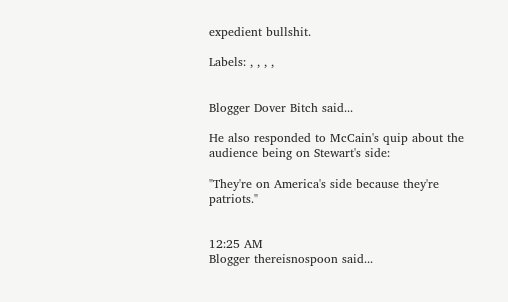expedient bullshit.

Labels: , , , ,


Blogger Dover Bitch said...

He also responded to McCain's quip about the audience being on Stewart's side:

"They're on America's side because they're patriots."


12:25 AM
Blogger thereisnospoon said...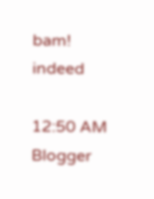bam! indeed

12:50 AM
Blogger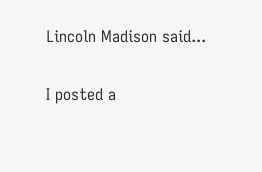Lincoln Madison said...

I posted a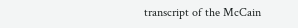transcript of the McCain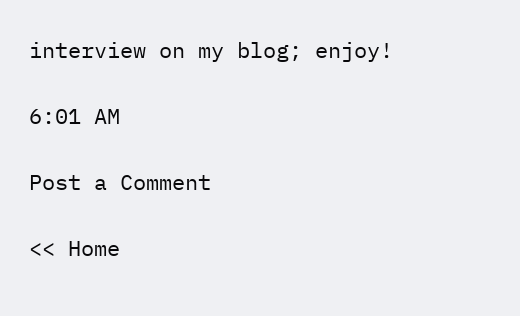interview on my blog; enjoy!

6:01 AM

Post a Comment

<< Home